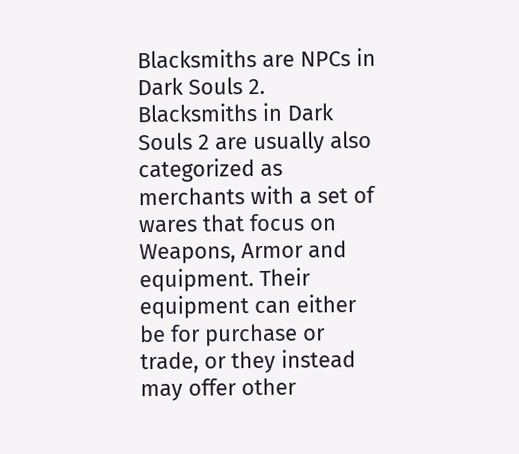Blacksmiths are NPCs in Dark Souls 2. Blacksmiths in Dark Souls 2 are usually also categorized as merchants with a set of wares that focus on Weapons, Armor and equipment. Their equipment can either be for purchase or trade, or they instead may offer other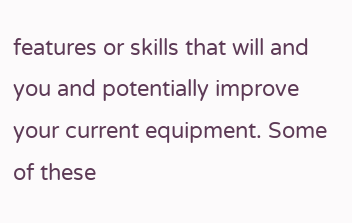features or skills that will and you and potentially improve your current equipment. Some of these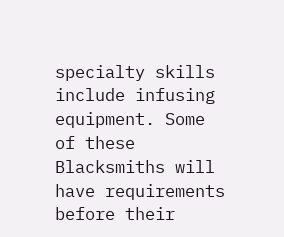specialty skills include infusing equipment. Some of these Blacksmiths will have requirements before their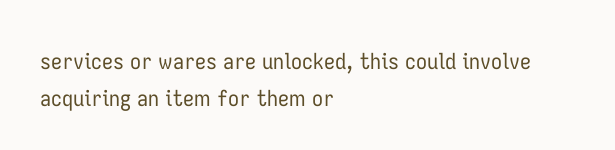services or wares are unlocked, this could involve acquiring an item for them or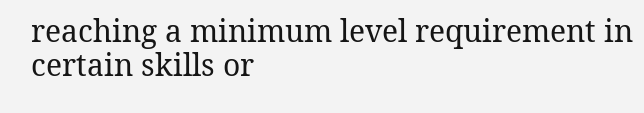reaching a minimum level requirement in certain skills or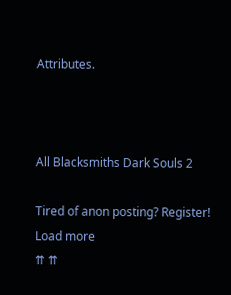Attributes.



All Blacksmiths Dark Souls 2

Tired of anon posting? Register!
Load more
⇈ ⇈